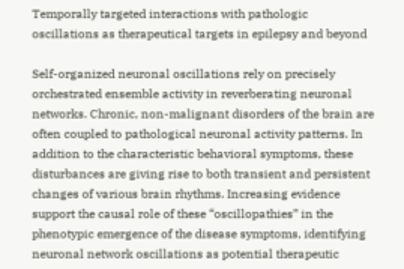Temporally targeted interactions with pathologic oscillations as therapeutical targets in epilepsy and beyond

Self-organized neuronal oscillations rely on precisely orchestrated ensemble activity in reverberating neuronal networks. Chronic, non-malignant disorders of the brain are often coupled to pathological neuronal activity patterns. In addition to the characteristic behavioral symptoms, these disturbances are giving rise to both transient and persistent changes of various brain rhythms. Increasing evidence support the causal role of these “oscillopathies” in the phenotypic emergence of the disease symptoms, identifying neuronal network oscillations as potential therapeutic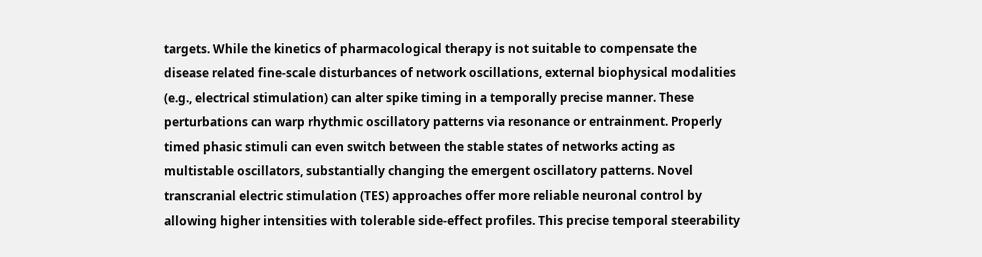targets. While the kinetics of pharmacological therapy is not suitable to compensate the disease related fine-scale disturbances of network oscillations, external biophysical modalities (e.g., electrical stimulation) can alter spike timing in a temporally precise manner. These perturbations can warp rhythmic oscillatory patterns via resonance or entrainment. Properly timed phasic stimuli can even switch between the stable states of networks acting as multistable oscillators, substantially changing the emergent oscillatory patterns. Novel transcranial electric stimulation (TES) approaches offer more reliable neuronal control by allowing higher intensities with tolerable side-effect profiles. This precise temporal steerability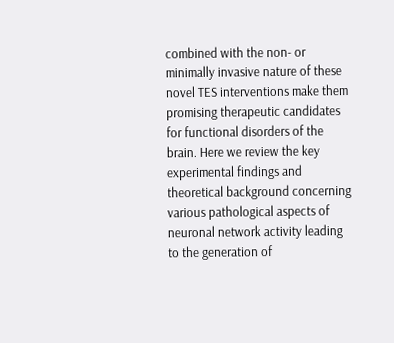combined with the non- or minimally invasive nature of these novel TES interventions make them promising therapeutic candidates for functional disorders of the brain. Here we review the key experimental findings and theoretical background concerning various pathological aspects of neuronal network activity leading to the generation of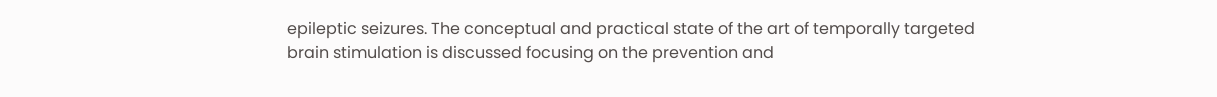epileptic seizures. The conceptual and practical state of the art of temporally targeted brain stimulation is discussed focusing on the prevention and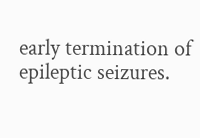early termination of epileptic seizures.